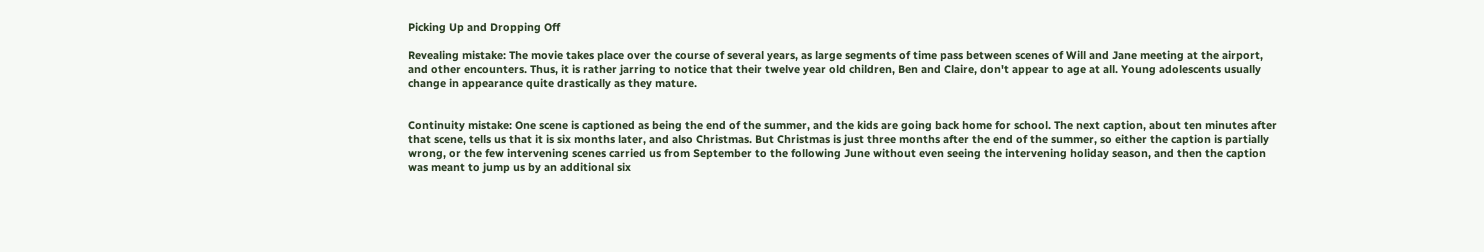Picking Up and Dropping Off

Revealing mistake: The movie takes place over the course of several years, as large segments of time pass between scenes of Will and Jane meeting at the airport, and other encounters. Thus, it is rather jarring to notice that their twelve year old children, Ben and Claire, don't appear to age at all. Young adolescents usually change in appearance quite drastically as they mature.


Continuity mistake: One scene is captioned as being the end of the summer, and the kids are going back home for school. The next caption, about ten minutes after that scene, tells us that it is six months later, and also Christmas. But Christmas is just three months after the end of the summer, so either the caption is partially wrong, or the few intervening scenes carried us from September to the following June without even seeing the intervening holiday season, and then the caption was meant to jump us by an additional six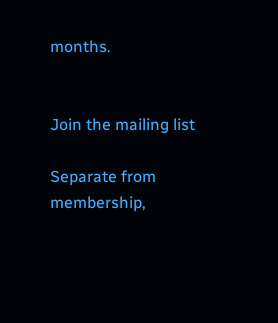months.


Join the mailing list

Separate from membership,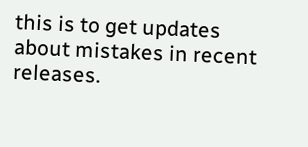this is to get updates about mistakes in recent releases.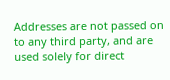Addresses are not passed on to any third party, and are used solely for direct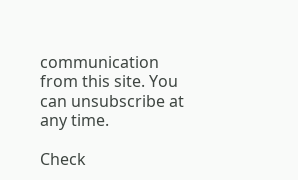communication from this site. You can unsubscribe at any time.

Check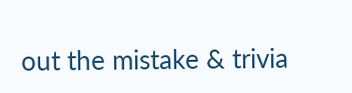out the mistake & trivia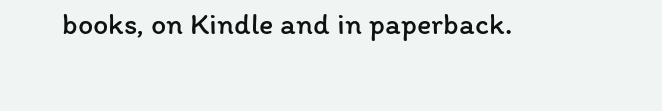books, on Kindle and in paperback.